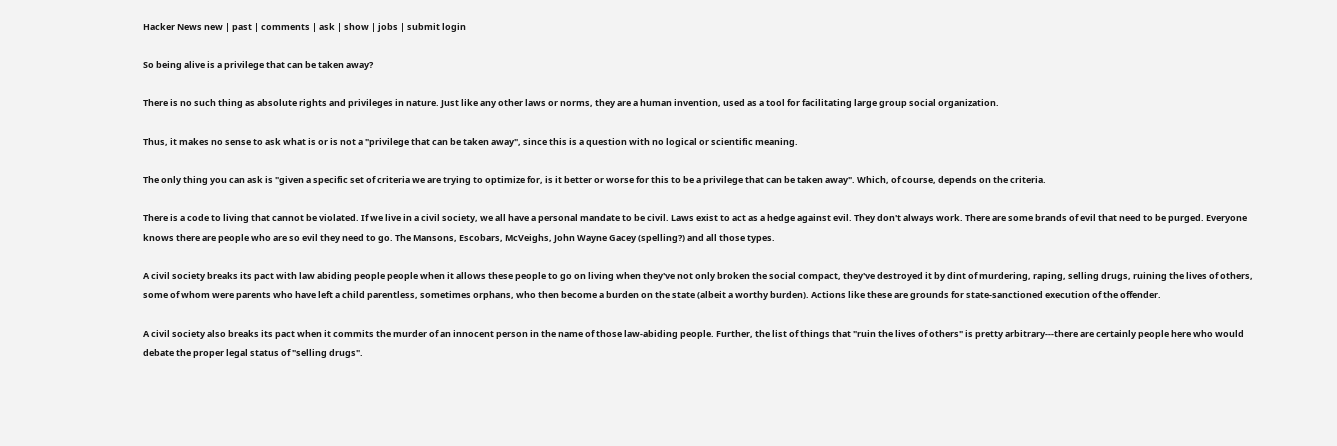Hacker News new | past | comments | ask | show | jobs | submit login

So being alive is a privilege that can be taken away?

There is no such thing as absolute rights and privileges in nature. Just like any other laws or norms, they are a human invention, used as a tool for facilitating large group social organization.

Thus, it makes no sense to ask what is or is not a "privilege that can be taken away", since this is a question with no logical or scientific meaning.

The only thing you can ask is "given a specific set of criteria we are trying to optimize for, is it better or worse for this to be a privilege that can be taken away". Which, of course, depends on the criteria.

There is a code to living that cannot be violated. If we live in a civil society, we all have a personal mandate to be civil. Laws exist to act as a hedge against evil. They don't always work. There are some brands of evil that need to be purged. Everyone knows there are people who are so evil they need to go. The Mansons, Escobars, McVeighs, John Wayne Gacey (spelling?) and all those types.

A civil society breaks its pact with law abiding people people when it allows these people to go on living when they've not only broken the social compact, they've destroyed it by dint of murdering, raping, selling drugs, ruining the lives of others, some of whom were parents who have left a child parentless, sometimes orphans, who then become a burden on the state (albeit a worthy burden). Actions like these are grounds for state-sanctioned execution of the offender.

A civil society also breaks its pact when it commits the murder of an innocent person in the name of those law-abiding people. Further, the list of things that "ruin the lives of others" is pretty arbitrary---there are certainly people here who would debate the proper legal status of "selling drugs".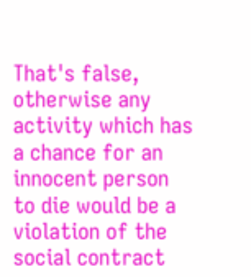That's false, otherwise any activity which has a chance for an innocent person to die would be a violation of the social contract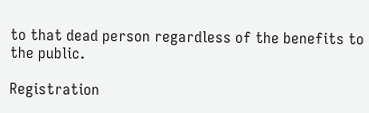to that dead person regardless of the benefits to the public.

Registration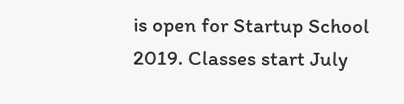is open for Startup School 2019. Classes start July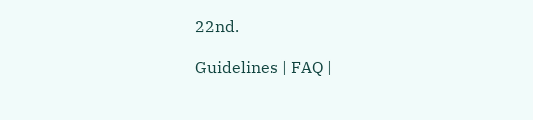22nd.

Guidelines | FAQ |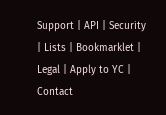Support | API | Security | Lists | Bookmarklet | Legal | Apply to YC | Contact